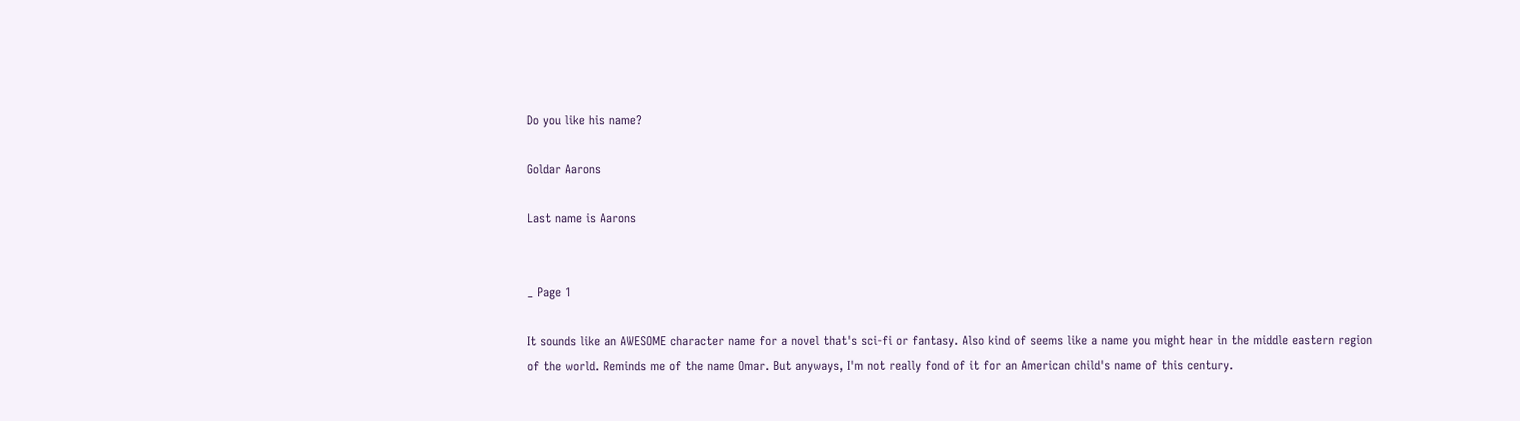Do you like his name?

Goldar Aarons

Last name is Aarons


_ Page 1

It sounds like an AWESOME character name for a novel that's sci-fi or fantasy. Also kind of seems like a name you might hear in the middle eastern region of the world. Reminds me of the name Omar. But anyways, I'm not really fond of it for an American child's name of this century.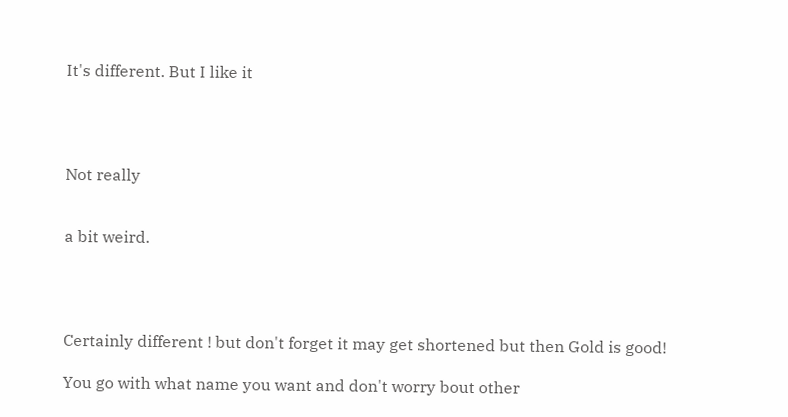It's different. But I like it




Not really


a bit weird.




Certainly different ! but don't forget it may get shortened but then Gold is good!

You go with what name you want and don't worry bout other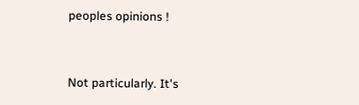peoples opinions !


Not particularly. It's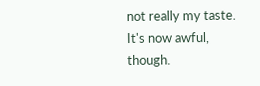not really my taste. It's now awful, though.